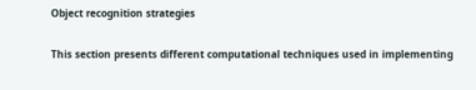Object recognition strategies

This section presents different computational techniques used in implementing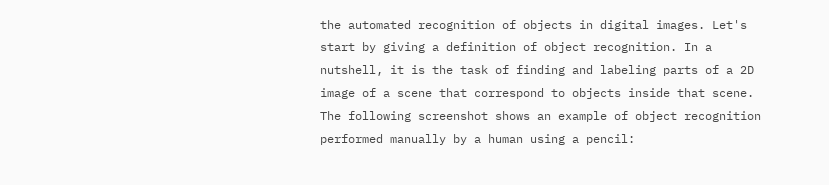the automated recognition of objects in digital images. Let's start by giving a definition of object recognition. In a nutshell, it is the task of finding and labeling parts of a 2D image of a scene that correspond to objects inside that scene. The following screenshot shows an example of object recognition performed manually by a human using a pencil: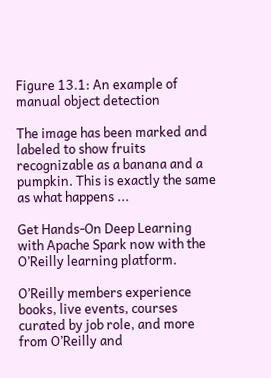Figure 13.1: An example of manual object detection

The image has been marked and labeled to show fruits recognizable as a banana and a pumpkin. This is exactly the same as what happens ...

Get Hands-On Deep Learning with Apache Spark now with the O’Reilly learning platform.

O’Reilly members experience books, live events, courses curated by job role, and more from O’Reilly and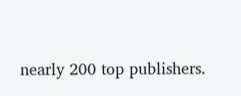nearly 200 top publishers.